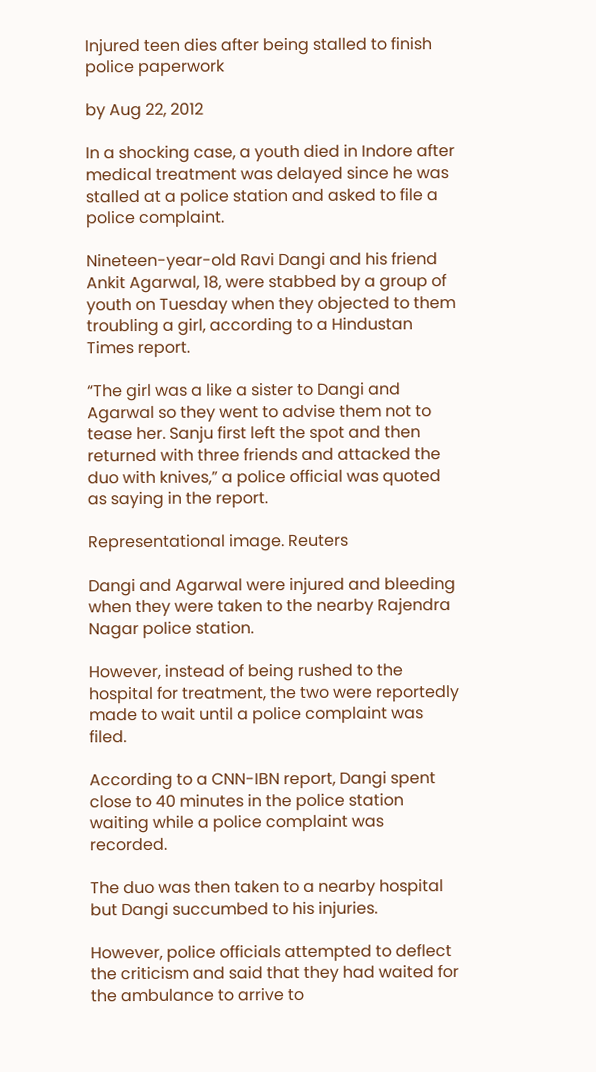Injured teen dies after being stalled to finish police paperwork

by Aug 22, 2012

In a shocking case, a youth died in Indore after medical treatment was delayed since he was stalled at a police station and asked to file a police complaint.

Nineteen-year-old Ravi Dangi and his friend Ankit Agarwal, 18, were stabbed by a group of youth on Tuesday when they objected to them troubling a girl, according to a Hindustan Times report.

“The girl was a like a sister to Dangi and Agarwal so they went to advise them not to tease her. Sanju first left the spot and then returned with three friends and attacked the duo with knives,” a police official was quoted as saying in the report.

Representational image. Reuters

Dangi and Agarwal were injured and bleeding when they were taken to the nearby Rajendra Nagar police station.

However, instead of being rushed to the hospital for treatment, the two were reportedly made to wait until a police complaint was filed.

According to a CNN-IBN report, Dangi spent  close to 40 minutes in the police station waiting while a police complaint was recorded.

The duo was then taken to a nearby hospital but Dangi succumbed to his injuries.

However, police officials attempted to deflect the criticism and said that they had waited for the ambulance to arrive to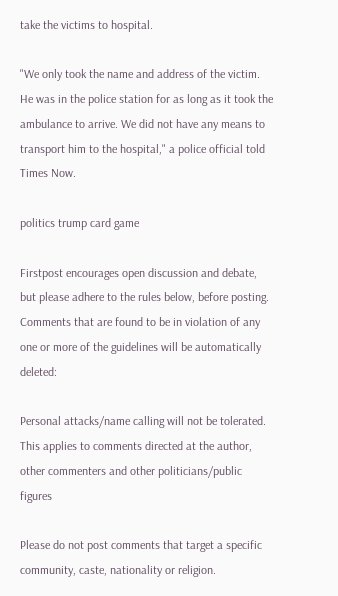take the victims to hospital.

"We only took the name and address of the victim. He was in the police station for as long as it took the ambulance to arrive. We did not have any means to transport him to the hospital," a police official told Times Now.

politics trump card game

Firstpost encourages open discussion and debate, but please adhere to the rules below, before posting. Comments that are found to be in violation of any one or more of the guidelines will be automatically deleted:

Personal attacks/name calling will not be tolerated. This applies to comments directed at the author, other commenters and other politicians/public figures

Please do not post comments that target a specific community, caste, nationality or religion.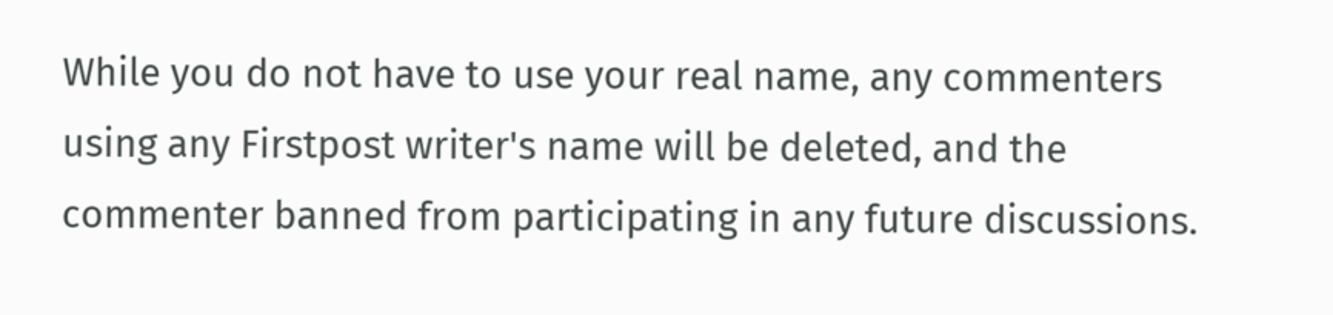While you do not have to use your real name, any commenters using any Firstpost writer's name will be deleted, and the commenter banned from participating in any future discussions.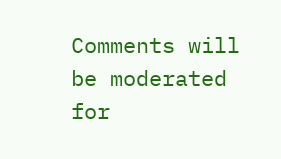Comments will be moderated for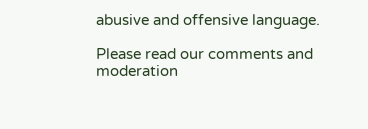abusive and offensive language.

Please read our comments and moderation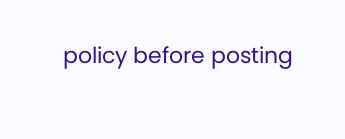policy before posting